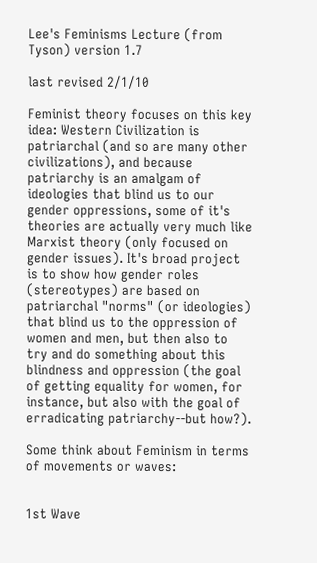Lee's Feminisms Lecture (from Tyson) version 1.7

last revised 2/1/10

Feminist theory focuses on this key idea: Western Civilization is patriarchal (and so are many other civilizations), and because patriarchy is an amalgam of ideologies that blind us to our gender oppressions, some of it's theories are actually very much like Marxist theory (only focused on gender issues). It's broad project is to show how gender roles (stereotypes) are based on patriarchal "norms" (or ideologies) that blind us to the oppression of women and men, but then also to try and do something about this blindness and oppression (the goal of getting equality for women, for instance, but also with the goal of erradicating patriarchy--but how?).

Some think about Feminism in terms of movements or waves:


1st Wave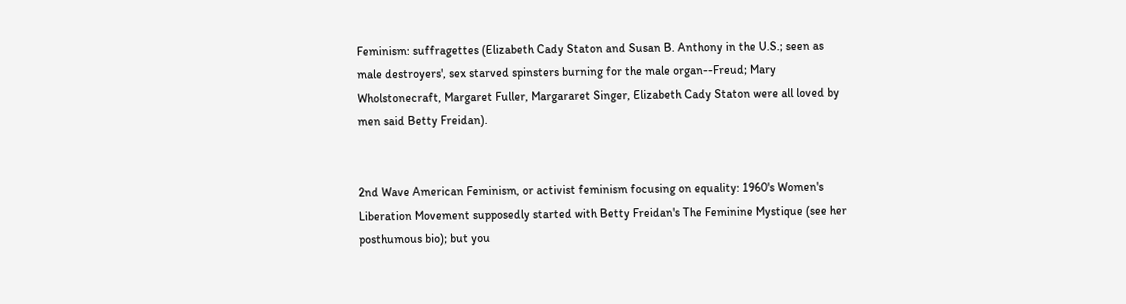Feminism: suffragettes (Elizabeth Cady Staton and Susan B. Anthony in the U.S.; seen as male destroyers', sex starved spinsters burning for the male organ--Freud; Mary Wholstonecraft, Margaret Fuller, Margararet Singer, Elizabeth Cady Staton were all loved by men said Betty Freidan).


2nd Wave American Feminism, or activist feminism focusing on equality: 1960's Women's Liberation Movement supposedly started with Betty Freidan's The Feminine Mystique (see her posthumous bio); but you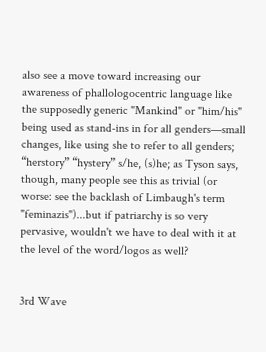also see a move toward increasing our awareness of phallologocentric language like the supposedly generic "Mankind" or "him/his" being used as stand-ins in for all genders—small changes, like using she to refer to all genders; “herstory” “hystery” s/he, (s)he; as Tyson says, though, many people see this as trivial (or worse: see the backlash of Limbaugh's term "feminazis")...but if patriarchy is so very pervasive, wouldn't we have to deal with it at the level of the word/logos as well?


3rd Wave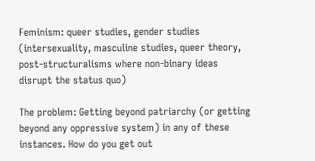Feminism: queer studies, gender studies (intersexuality, masculine studies, queer theory, post-structuralisms where non-binary ideas disrupt the status quo)

The problem: Getting beyond patriarchy (or getting beyond any oppressive system) in any of these instances. How do you get out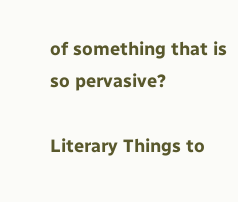of something that is so pervasive?

Literary Things to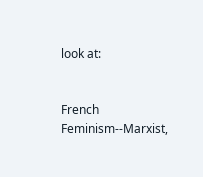look at:


French Feminism--Marxist,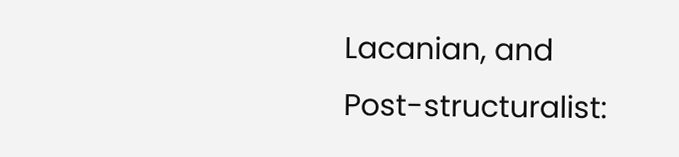Lacanian, and Post-structuralist: